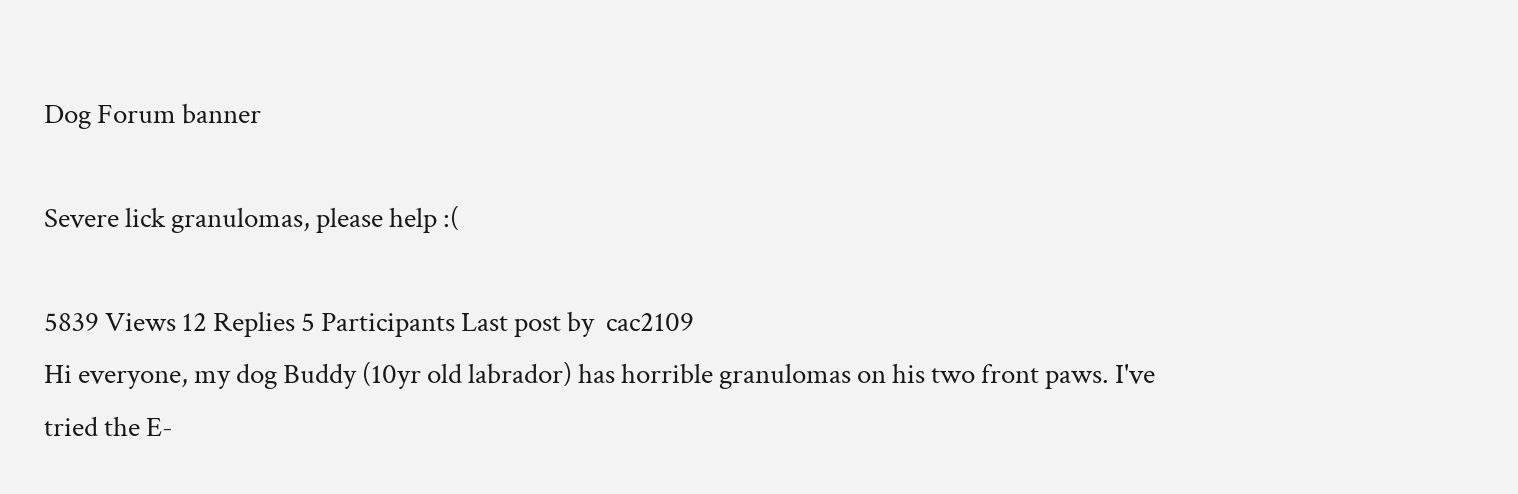Dog Forum banner

Severe lick granulomas, please help :(

5839 Views 12 Replies 5 Participants Last post by  cac2109
Hi everyone, my dog Buddy (10yr old labrador) has horrible granulomas on his two front paws. I've tried the E-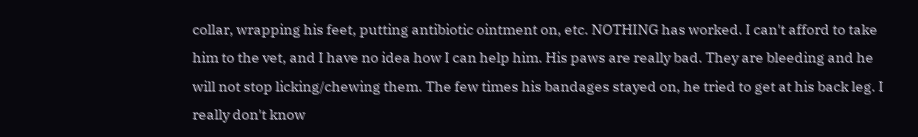collar, wrapping his feet, putting antibiotic ointment on, etc. NOTHING has worked. I can't afford to take him to the vet, and I have no idea how I can help him. His paws are really bad. They are bleeding and he will not stop licking/chewing them. The few times his bandages stayed on, he tried to get at his back leg. I really don't know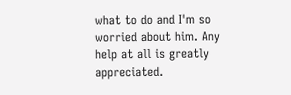what to do and I'm so worried about him. Any help at all is greatly appreciated.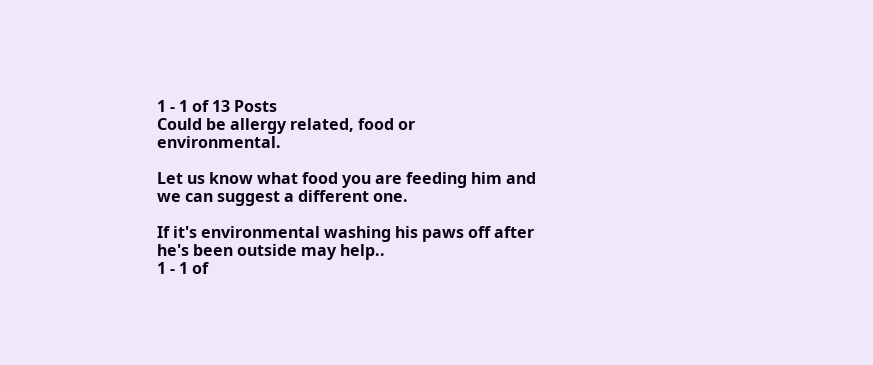1 - 1 of 13 Posts
Could be allergy related, food or environmental.

Let us know what food you are feeding him and we can suggest a different one.

If it's environmental washing his paws off after he's been outside may help..
1 - 1 of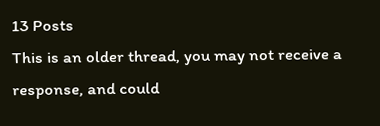13 Posts
This is an older thread, you may not receive a response, and could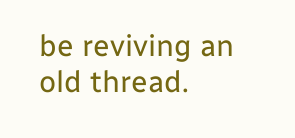be reviving an old thread.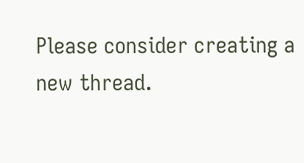Please consider creating a new thread.